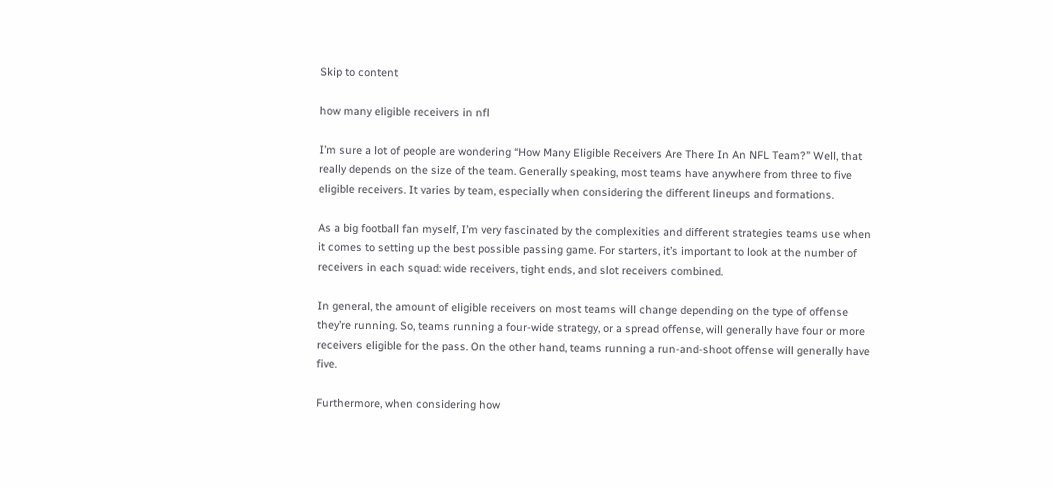Skip to content

how many eligible receivers in nfl

I’m sure a lot of people are wondering “How Many Eligible Receivers Are There In An NFL Team?” Well, that really depends on the size of the team. Generally speaking, most teams have anywhere from three to five eligible receivers. It varies by team, especially when considering the different lineups and formations.

As a big football fan myself, I’m very fascinated by the complexities and different strategies teams use when it comes to setting up the best possible passing game. For starters, it’s important to look at the number of receivers in each squad: wide receivers, tight ends, and slot receivers combined.

In general, the amount of eligible receivers on most teams will change depending on the type of offense they’re running. So, teams running a four-wide strategy, or a spread offense, will generally have four or more receivers eligible for the pass. On the other hand, teams running a run-and-shoot offense will generally have five.

Furthermore, when considering how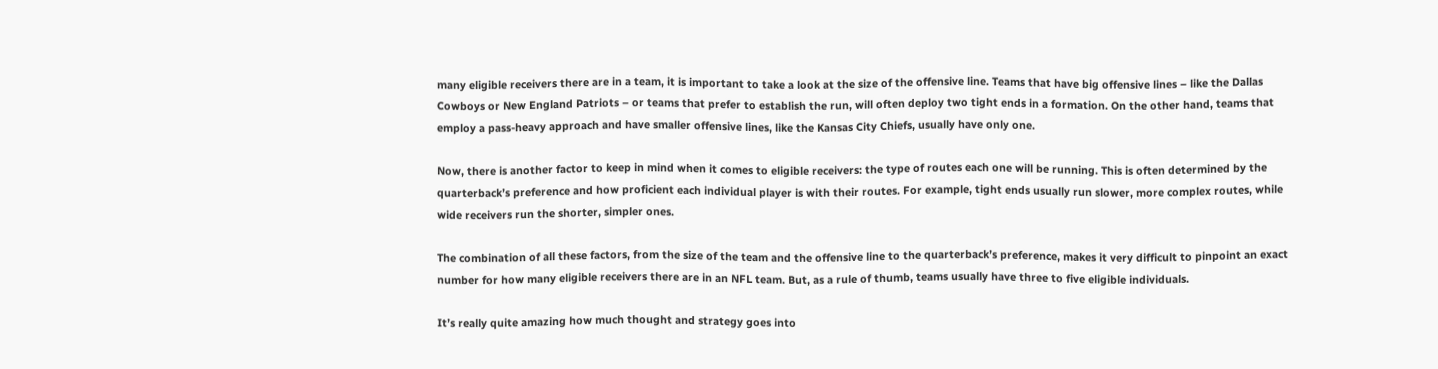many eligible receivers there are in a team, it is important to take a look at the size of the offensive line. Teams that have big offensive lines – like the Dallas Cowboys or New England Patriots – or teams that prefer to establish the run, will often deploy two tight ends in a formation. On the other hand, teams that employ a pass-heavy approach and have smaller offensive lines, like the Kansas City Chiefs, usually have only one.

Now, there is another factor to keep in mind when it comes to eligible receivers: the type of routes each one will be running. This is often determined by the quarterback’s preference and how proficient each individual player is with their routes. For example, tight ends usually run slower, more complex routes, while wide receivers run the shorter, simpler ones.

The combination of all these factors, from the size of the team and the offensive line to the quarterback’s preference, makes it very difficult to pinpoint an exact number for how many eligible receivers there are in an NFL team. But, as a rule of thumb, teams usually have three to five eligible individuals.

It’s really quite amazing how much thought and strategy goes into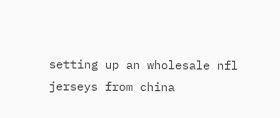setting up an wholesale nfl jerseys from china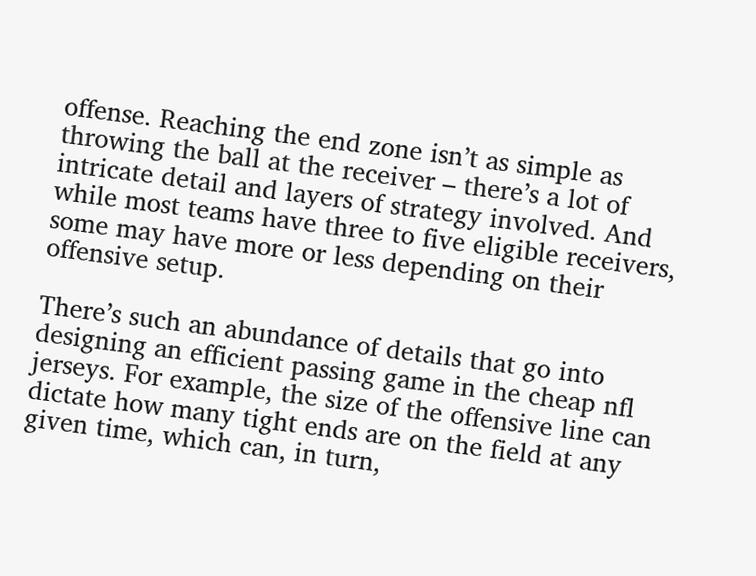offense. Reaching the end zone isn’t as simple as throwing the ball at the receiver – there’s a lot of intricate detail and layers of strategy involved. And while most teams have three to five eligible receivers, some may have more or less depending on their offensive setup.

There’s such an abundance of details that go into designing an efficient passing game in the cheap nfl jerseys. For example, the size of the offensive line can dictate how many tight ends are on the field at any given time, which can, in turn,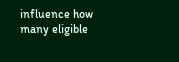influence how many eligible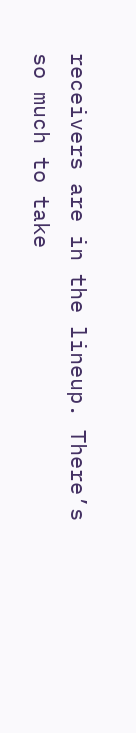receivers are in the lineup. There’s so much to take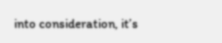into consideration, it’s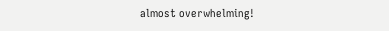almost overwhelming!